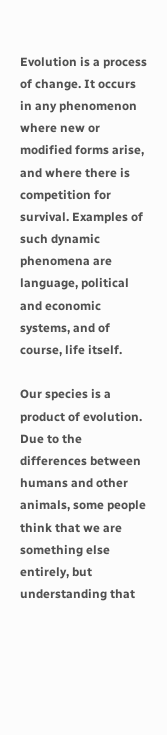Evolution is a process of change. It occurs in any phenomenon where new or modified forms arise, and where there is competition for survival. Examples of such dynamic phenomena are language, political and economic systems, and of course, life itself.

Our species is a product of evolution. Due to the differences between humans and other animals, some people think that we are something else entirely, but understanding that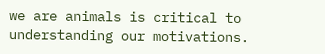we are animals is critical to understanding our motivations.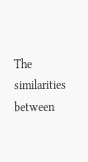The similarities between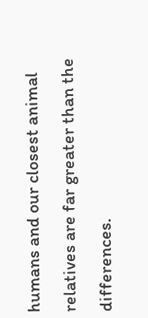humans and our closest animal relatives are far greater than the differences.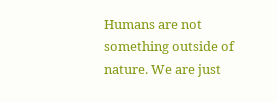Humans are not something outside of nature. We are just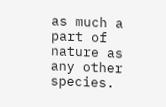as much a part of nature as any other species.